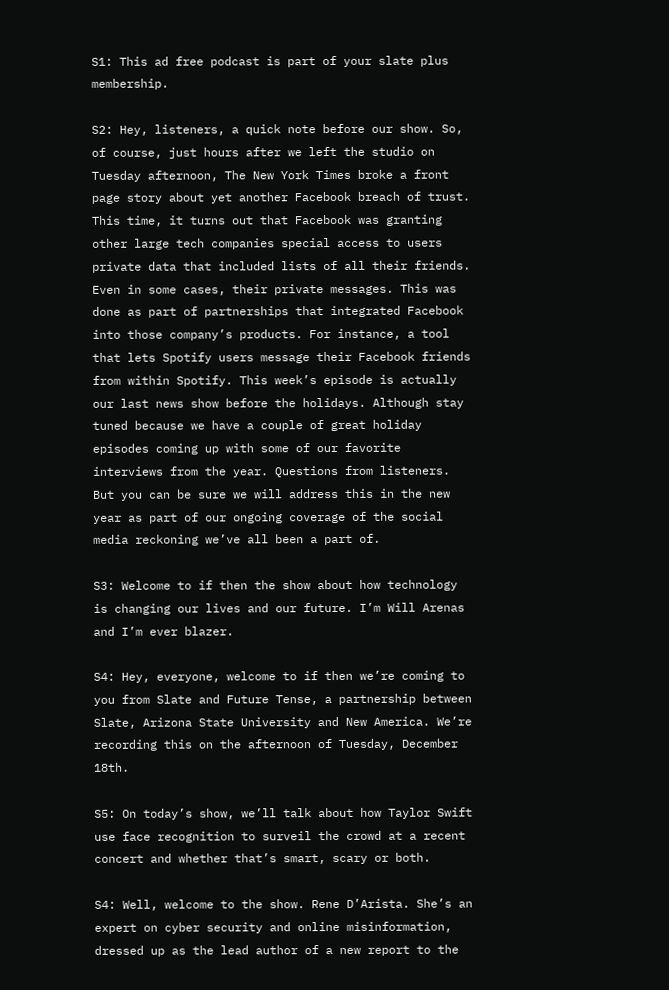S1: This ad free podcast is part of your slate plus membership.

S2: Hey, listeners, a quick note before our show. So, of course, just hours after we left the studio on Tuesday afternoon, The New York Times broke a front page story about yet another Facebook breach of trust. This time, it turns out that Facebook was granting other large tech companies special access to users private data that included lists of all their friends. Even in some cases, their private messages. This was done as part of partnerships that integrated Facebook into those company’s products. For instance, a tool that lets Spotify users message their Facebook friends from within Spotify. This week’s episode is actually our last news show before the holidays. Although stay tuned because we have a couple of great holiday episodes coming up with some of our favorite interviews from the year. Questions from listeners. But you can be sure we will address this in the new year as part of our ongoing coverage of the social media reckoning we’ve all been a part of.

S3: Welcome to if then the show about how technology is changing our lives and our future. I’m Will Arenas and I’m ever blazer.

S4: Hey, everyone, welcome to if then we’re coming to you from Slate and Future Tense, a partnership between Slate, Arizona State University and New America. We’re recording this on the afternoon of Tuesday, December 18th.

S5: On today’s show, we’ll talk about how Taylor Swift use face recognition to surveil the crowd at a recent concert and whether that’s smart, scary or both.

S4: Well, welcome to the show. Rene D’Arista. She’s an expert on cyber security and online misinformation, dressed up as the lead author of a new report to the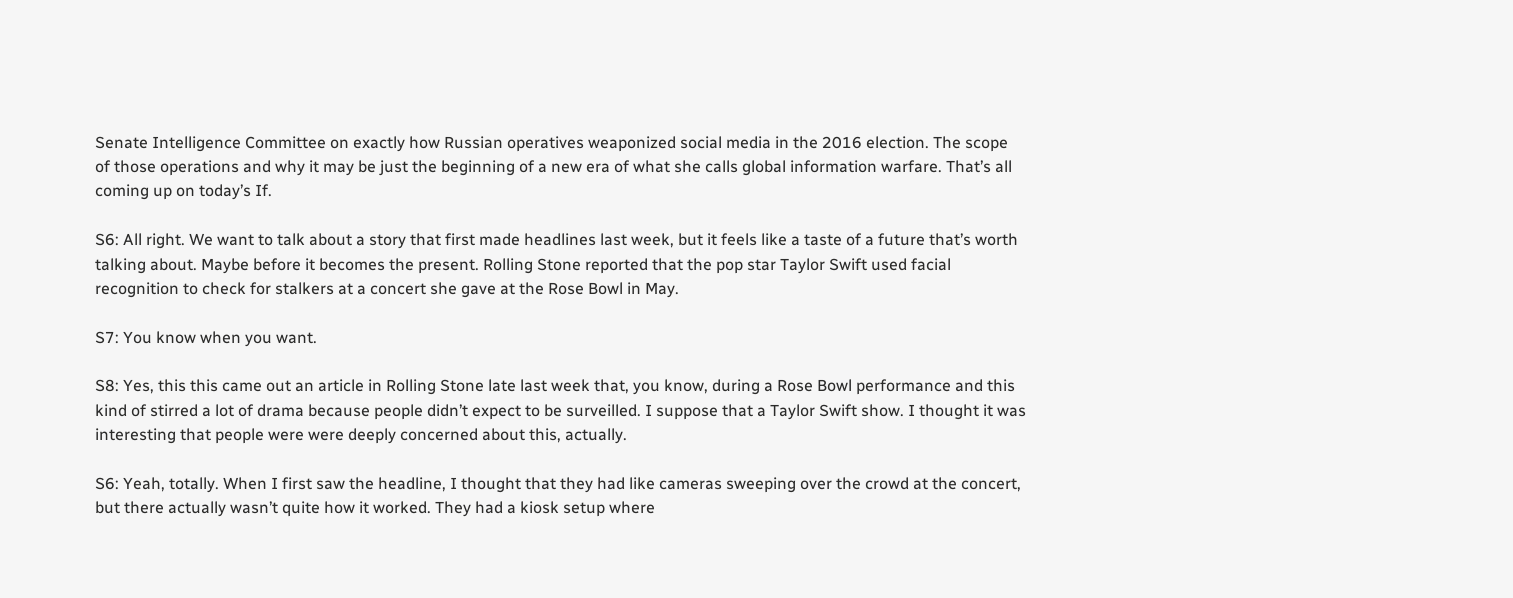Senate Intelligence Committee on exactly how Russian operatives weaponized social media in the 2016 election. The scope of those operations and why it may be just the beginning of a new era of what she calls global information warfare. That’s all coming up on today’s If.

S6: All right. We want to talk about a story that first made headlines last week, but it feels like a taste of a future that’s worth talking about. Maybe before it becomes the present. Rolling Stone reported that the pop star Taylor Swift used facial recognition to check for stalkers at a concert she gave at the Rose Bowl in May.

S7: You know when you want.

S8: Yes, this this came out an article in Rolling Stone late last week that, you know, during a Rose Bowl performance and this kind of stirred a lot of drama because people didn’t expect to be surveilled. I suppose that a Taylor Swift show. I thought it was interesting that people were were deeply concerned about this, actually.

S6: Yeah, totally. When I first saw the headline, I thought that they had like cameras sweeping over the crowd at the concert, but there actually wasn’t quite how it worked. They had a kiosk setup where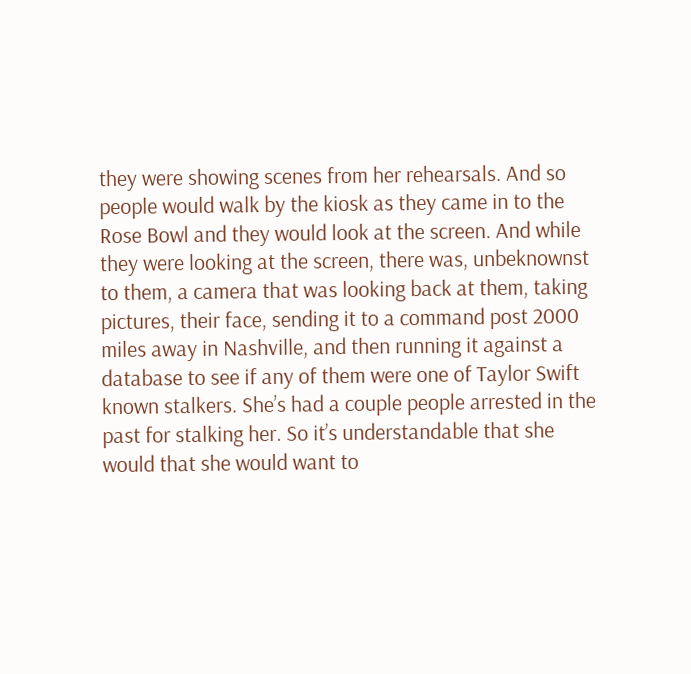they were showing scenes from her rehearsals. And so people would walk by the kiosk as they came in to the Rose Bowl and they would look at the screen. And while they were looking at the screen, there was, unbeknownst to them, a camera that was looking back at them, taking pictures, their face, sending it to a command post 2000 miles away in Nashville, and then running it against a database to see if any of them were one of Taylor Swift known stalkers. She’s had a couple people arrested in the past for stalking her. So it’s understandable that she would that she would want to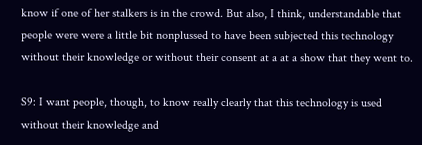know if one of her stalkers is in the crowd. But also, I think, understandable that people were were a little bit nonplussed to have been subjected this technology without their knowledge or without their consent at a at a show that they went to.

S9: I want people, though, to know really clearly that this technology is used without their knowledge and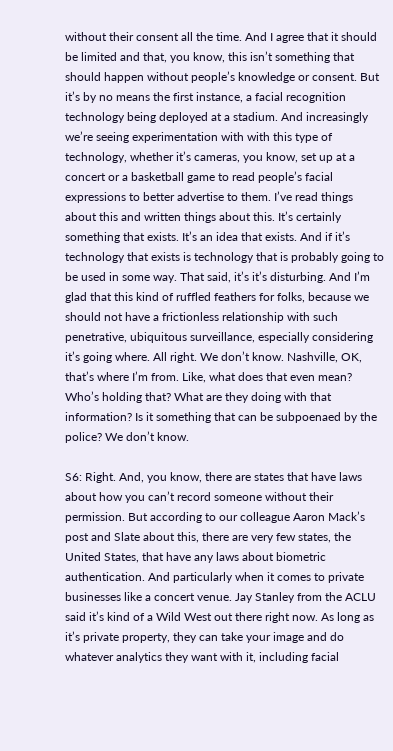without their consent all the time. And I agree that it should be limited and that, you know, this isn’t something that should happen without people’s knowledge or consent. But it’s by no means the first instance, a facial recognition technology being deployed at a stadium. And increasingly we’re seeing experimentation with with this type of technology, whether it’s cameras, you know, set up at a concert or a basketball game to read people’s facial expressions to better advertise to them. I’ve read things about this and written things about this. It’s certainly something that exists. It’s an idea that exists. And if it’s technology that exists is technology that is probably going to be used in some way. That said, it’s it’s disturbing. And I’m glad that this kind of ruffled feathers for folks, because we should not have a frictionless relationship with such penetrative, ubiquitous surveillance, especially considering it’s going where. All right. We don’t know. Nashville, OK, that’s where I’m from. Like, what does that even mean? Who’s holding that? What are they doing with that information? Is it something that can be subpoenaed by the police? We don’t know.

S6: Right. And, you know, there are states that have laws about how you can’t record someone without their permission. But according to our colleague Aaron Mack’s post and Slate about this, there are very few states, the United States, that have any laws about biometric authentication. And particularly when it comes to private businesses like a concert venue. Jay Stanley from the ACLU said it’s kind of a Wild West out there right now. As long as it’s private property, they can take your image and do whatever analytics they want with it, including facial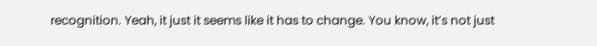recognition. Yeah, it just it seems like it has to change. You know, it’s not just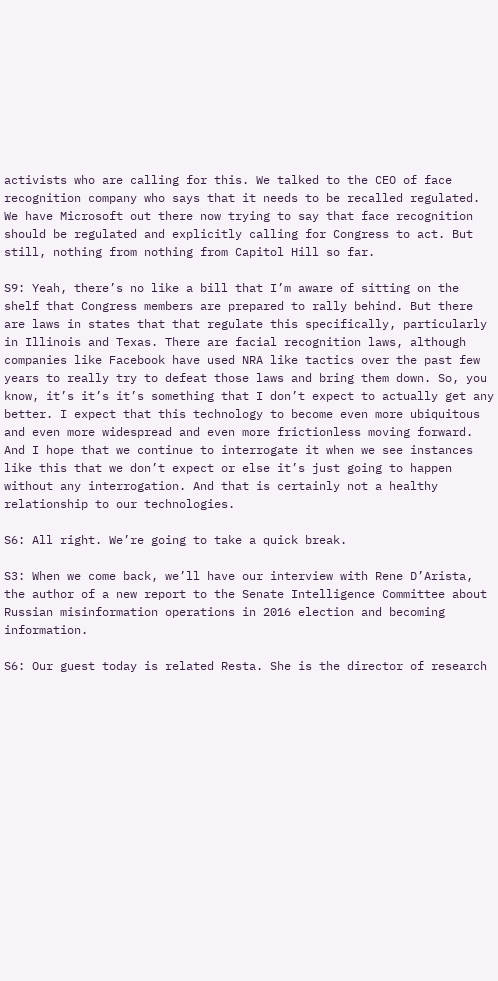activists who are calling for this. We talked to the CEO of face recognition company who says that it needs to be recalled regulated. We have Microsoft out there now trying to say that face recognition should be regulated and explicitly calling for Congress to act. But still, nothing from nothing from Capitol Hill so far.

S9: Yeah, there’s no like a bill that I’m aware of sitting on the shelf that Congress members are prepared to rally behind. But there are laws in states that that regulate this specifically, particularly in Illinois and Texas. There are facial recognition laws, although companies like Facebook have used NRA like tactics over the past few years to really try to defeat those laws and bring them down. So, you know, it’s it’s it’s something that I don’t expect to actually get any better. I expect that this technology to become even more ubiquitous and even more widespread and even more frictionless moving forward. And I hope that we continue to interrogate it when we see instances like this that we don’t expect or else it’s just going to happen without any interrogation. And that is certainly not a healthy relationship to our technologies.

S6: All right. We’re going to take a quick break.

S3: When we come back, we’ll have our interview with Rene D’Arista, the author of a new report to the Senate Intelligence Committee about Russian misinformation operations in 2016 election and becoming information.

S6: Our guest today is related Resta. She is the director of research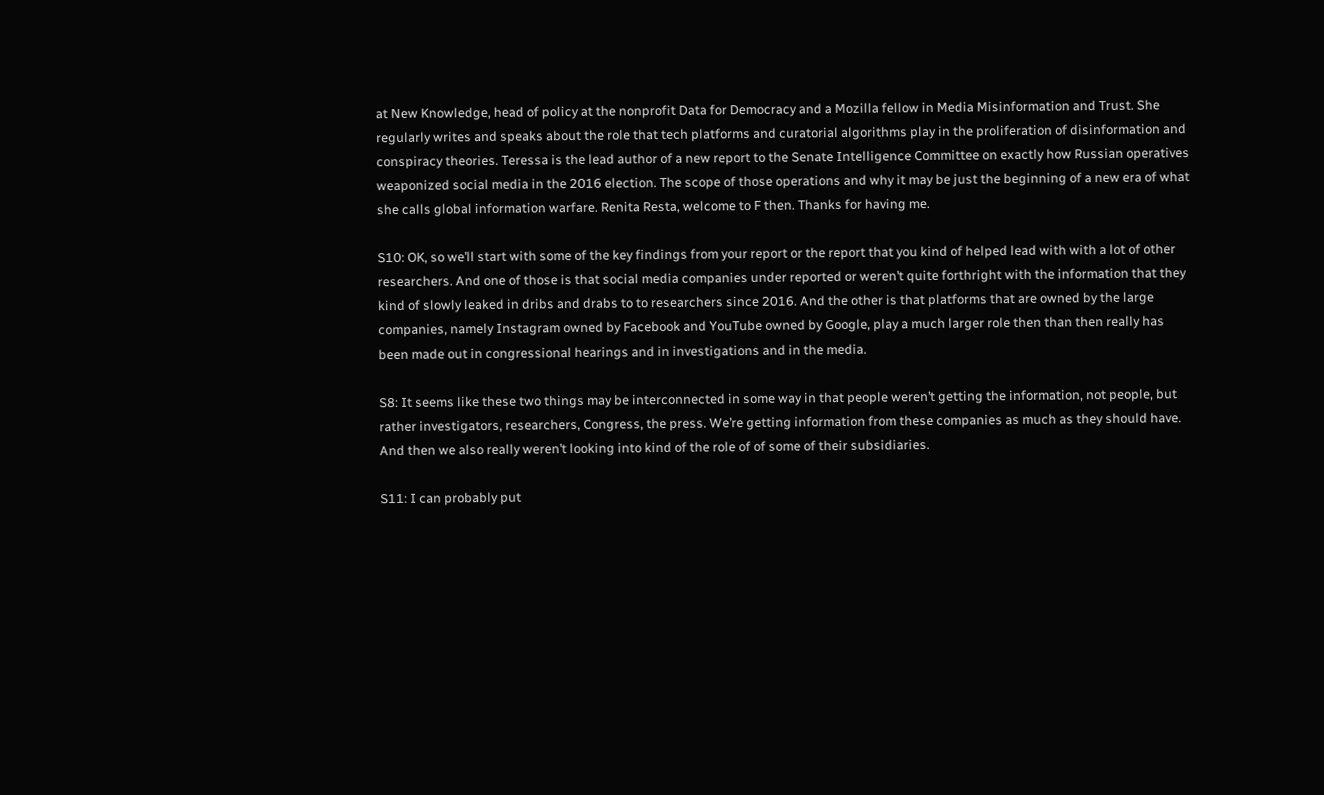at New Knowledge, head of policy at the nonprofit Data for Democracy and a Mozilla fellow in Media Misinformation and Trust. She regularly writes and speaks about the role that tech platforms and curatorial algorithms play in the proliferation of disinformation and conspiracy theories. Teressa is the lead author of a new report to the Senate Intelligence Committee on exactly how Russian operatives weaponized social media in the 2016 election. The scope of those operations and why it may be just the beginning of a new era of what she calls global information warfare. Renita Resta, welcome to F then. Thanks for having me.

S10: OK, so we’ll start with some of the key findings from your report or the report that you kind of helped lead with with a lot of other researchers. And one of those is that social media companies under reported or weren’t quite forthright with the information that they kind of slowly leaked in dribs and drabs to to researchers since 2016. And the other is that platforms that are owned by the large companies, namely Instagram owned by Facebook and YouTube owned by Google, play a much larger role then than then really has been made out in congressional hearings and in investigations and in the media.

S8: It seems like these two things may be interconnected in some way in that people weren’t getting the information, not people, but rather investigators, researchers, Congress, the press. We’re getting information from these companies as much as they should have. And then we also really weren’t looking into kind of the role of of some of their subsidiaries.

S11: I can probably put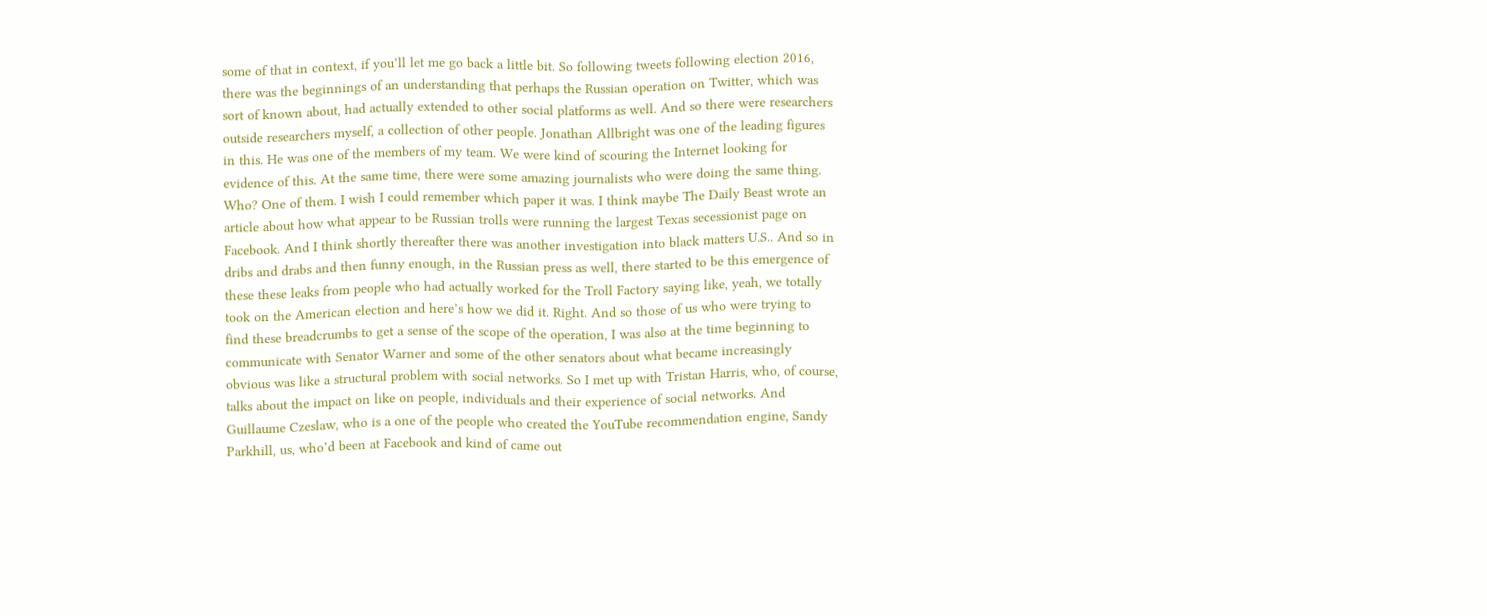some of that in context, if you’ll let me go back a little bit. So following tweets following election 2016, there was the beginnings of an understanding that perhaps the Russian operation on Twitter, which was sort of known about, had actually extended to other social platforms as well. And so there were researchers outside researchers myself, a collection of other people. Jonathan Allbright was one of the leading figures in this. He was one of the members of my team. We were kind of scouring the Internet looking for evidence of this. At the same time, there were some amazing journalists who were doing the same thing. Who? One of them. I wish I could remember which paper it was. I think maybe The Daily Beast wrote an article about how what appear to be Russian trolls were running the largest Texas secessionist page on Facebook. And I think shortly thereafter there was another investigation into black matters U.S.. And so in dribs and drabs and then funny enough, in the Russian press as well, there started to be this emergence of these these leaks from people who had actually worked for the Troll Factory saying like, yeah, we totally took on the American election and here’s how we did it. Right. And so those of us who were trying to find these breadcrumbs to get a sense of the scope of the operation, I was also at the time beginning to communicate with Senator Warner and some of the other senators about what became increasingly obvious was like a structural problem with social networks. So I met up with Tristan Harris, who, of course, talks about the impact on like on people, individuals and their experience of social networks. And Guillaume Czeslaw, who is a one of the people who created the YouTube recommendation engine, Sandy Parkhill, us, who’d been at Facebook and kind of came out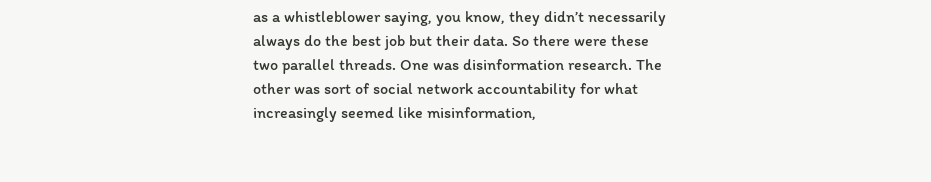as a whistleblower saying, you know, they didn’t necessarily always do the best job but their data. So there were these two parallel threads. One was disinformation research. The other was sort of social network accountability for what increasingly seemed like misinformation,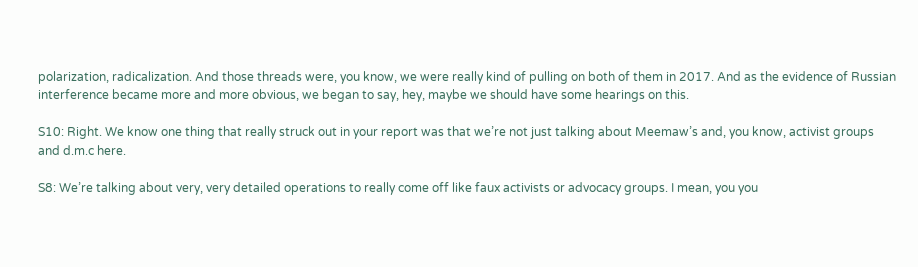polarization, radicalization. And those threads were, you know, we were really kind of pulling on both of them in 2017. And as the evidence of Russian interference became more and more obvious, we began to say, hey, maybe we should have some hearings on this.

S10: Right. We know one thing that really struck out in your report was that we’re not just talking about Meemaw’s and, you know, activist groups and d.m.c here.

S8: We’re talking about very, very detailed operations to really come off like faux activists or advocacy groups. I mean, you you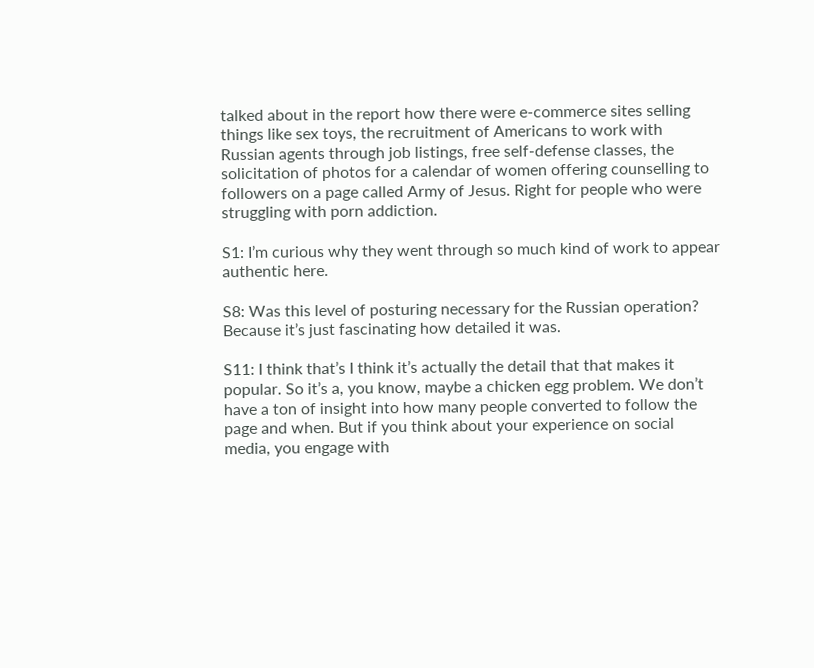talked about in the report how there were e-commerce sites selling things like sex toys, the recruitment of Americans to work with Russian agents through job listings, free self-defense classes, the solicitation of photos for a calendar of women offering counselling to followers on a page called Army of Jesus. Right for people who were struggling with porn addiction.

S1: I’m curious why they went through so much kind of work to appear authentic here.

S8: Was this level of posturing necessary for the Russian operation? Because it’s just fascinating how detailed it was.

S11: I think that’s I think it’s actually the detail that that makes it popular. So it’s a, you know, maybe a chicken egg problem. We don’t have a ton of insight into how many people converted to follow the page and when. But if you think about your experience on social media, you engage with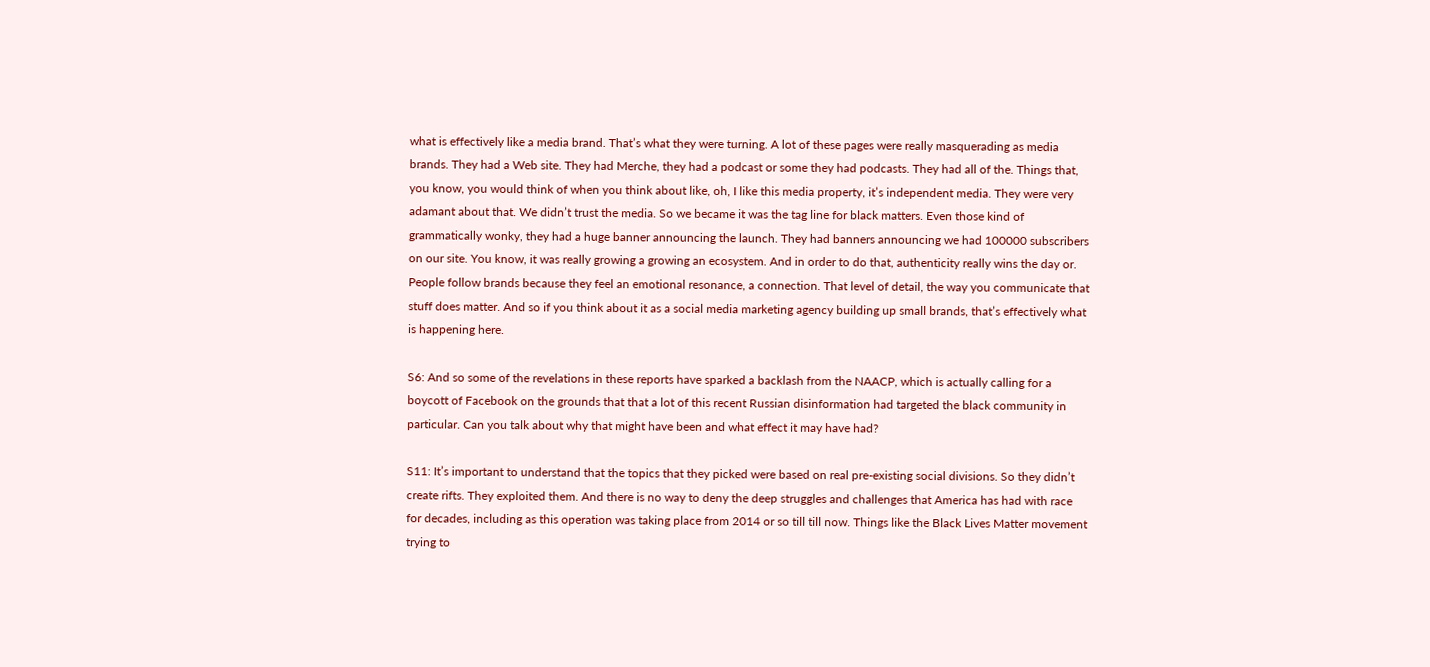what is effectively like a media brand. That’s what they were turning. A lot of these pages were really masquerading as media brands. They had a Web site. They had Merche, they had a podcast or some they had podcasts. They had all of the. Things that, you know, you would think of when you think about like, oh, I like this media property, it’s independent media. They were very adamant about that. We didn’t trust the media. So we became it was the tag line for black matters. Even those kind of grammatically wonky, they had a huge banner announcing the launch. They had banners announcing we had 100000 subscribers on our site. You know, it was really growing a growing an ecosystem. And in order to do that, authenticity really wins the day or. People follow brands because they feel an emotional resonance, a connection. That level of detail, the way you communicate that stuff does matter. And so if you think about it as a social media marketing agency building up small brands, that’s effectively what is happening here.

S6: And so some of the revelations in these reports have sparked a backlash from the NAACP, which is actually calling for a boycott of Facebook on the grounds that that a lot of this recent Russian disinformation had targeted the black community in particular. Can you talk about why that might have been and what effect it may have had?

S11: It’s important to understand that the topics that they picked were based on real pre-existing social divisions. So they didn’t create rifts. They exploited them. And there is no way to deny the deep struggles and challenges that America has had with race for decades, including as this operation was taking place from 2014 or so till till now. Things like the Black Lives Matter movement trying to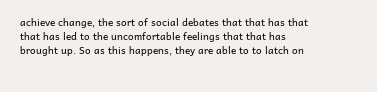achieve change, the sort of social debates that that has that that has led to the uncomfortable feelings that that has brought up. So as this happens, they are able to to latch on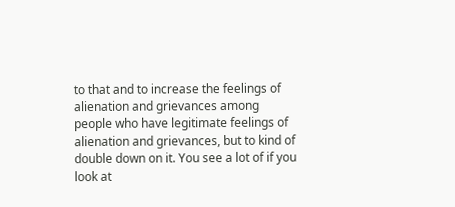to that and to increase the feelings of alienation and grievances among people who have legitimate feelings of alienation and grievances, but to kind of double down on it. You see a lot of if you look at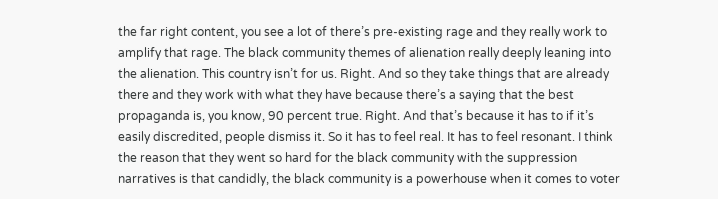the far right content, you see a lot of there’s pre-existing rage and they really work to amplify that rage. The black community themes of alienation really deeply leaning into the alienation. This country isn’t for us. Right. And so they take things that are already there and they work with what they have because there’s a saying that the best propaganda is, you know, 90 percent true. Right. And that’s because it has to if it’s easily discredited, people dismiss it. So it has to feel real. It has to feel resonant. I think the reason that they went so hard for the black community with the suppression narratives is that candidly, the black community is a powerhouse when it comes to voter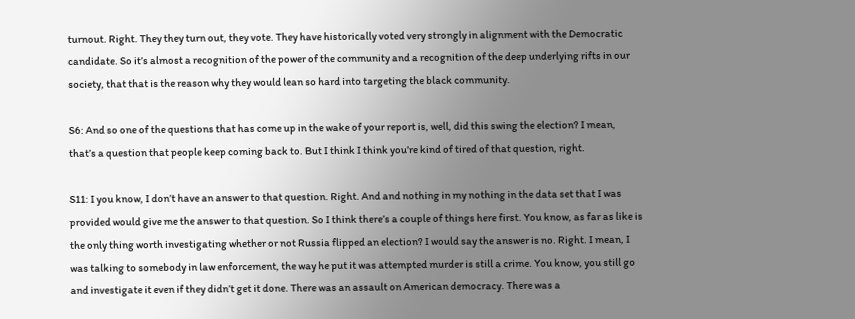turnout. Right. They they turn out, they vote. They have historically voted very strongly in alignment with the Democratic candidate. So it’s almost a recognition of the power of the community and a recognition of the deep underlying rifts in our society, that that is the reason why they would lean so hard into targeting the black community.

S6: And so one of the questions that has come up in the wake of your report is, well, did this swing the election? I mean, that’s a question that people keep coming back to. But I think I think you’re kind of tired of that question, right.

S11: I you know, I don’t have an answer to that question. Right. And and nothing in my nothing in the data set that I was provided would give me the answer to that question. So I think there’s a couple of things here first. You know, as far as like is the only thing worth investigating whether or not Russia flipped an election? I would say the answer is no. Right. I mean, I was talking to somebody in law enforcement, the way he put it was attempted murder is still a crime. You know, you still go and investigate it even if they didn’t get it done. There was an assault on American democracy. There was a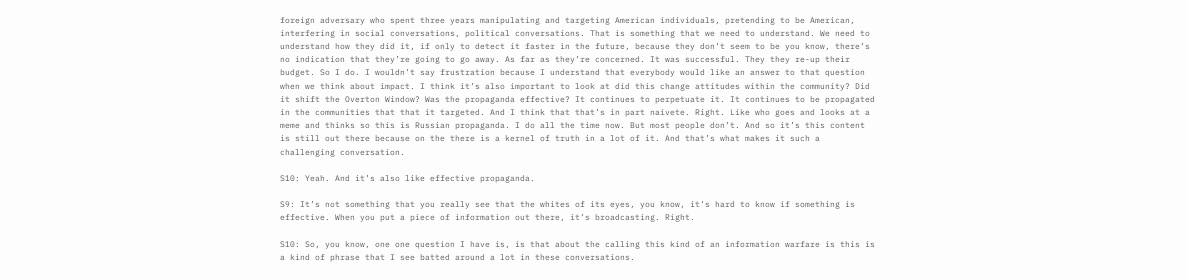foreign adversary who spent three years manipulating and targeting American individuals, pretending to be American, interfering in social conversations, political conversations. That is something that we need to understand. We need to understand how they did it, if only to detect it faster in the future, because they don’t seem to be you know, there’s no indication that they’re going to go away. As far as they’re concerned. It was successful. They they re-up their budget. So I do. I wouldn’t say frustration because I understand that everybody would like an answer to that question when we think about impact. I think it’s also important to look at did this change attitudes within the community? Did it shift the Overton Window? Was the propaganda effective? It continues to perpetuate it. It continues to be propagated in the communities that that it targeted. And I think that that’s in part naivete. Right. Like who goes and looks at a meme and thinks so this is Russian propaganda. I do all the time now. But most people don’t. And so it’s this content is still out there because on the there is a kernel of truth in a lot of it. And that’s what makes it such a challenging conversation.

S10: Yeah. And it’s also like effective propaganda.

S9: It’s not something that you really see that the whites of its eyes, you know, it’s hard to know if something is effective. When you put a piece of information out there, it’s broadcasting. Right.

S10: So, you know, one one question I have is, is that about the calling this kind of an information warfare is this is a kind of phrase that I see batted around a lot in these conversations.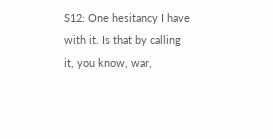S12: One hesitancy I have with it. Is that by calling it, you know, war,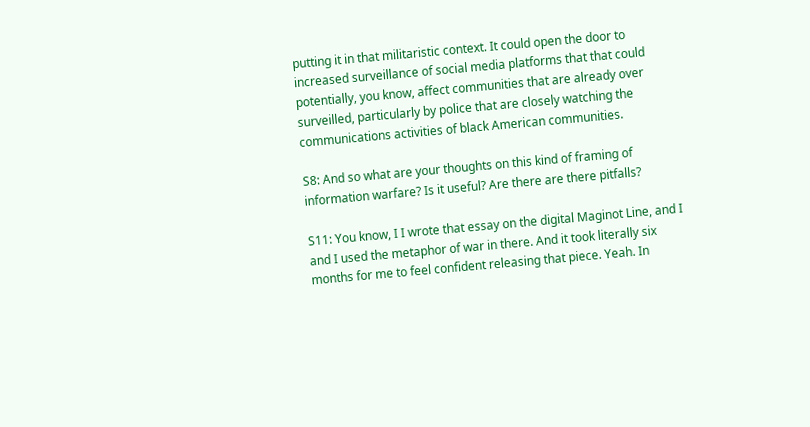putting it in that militaristic context. It could open the door to increased surveillance of social media platforms that that could potentially, you know, affect communities that are already over surveilled, particularly by police that are closely watching the communications activities of black American communities.

S8: And so what are your thoughts on this kind of framing of information warfare? Is it useful? Are there are there pitfalls?

S11: You know, I I wrote that essay on the digital Maginot Line, and I and I used the metaphor of war in there. And it took literally six months for me to feel confident releasing that piece. Yeah. In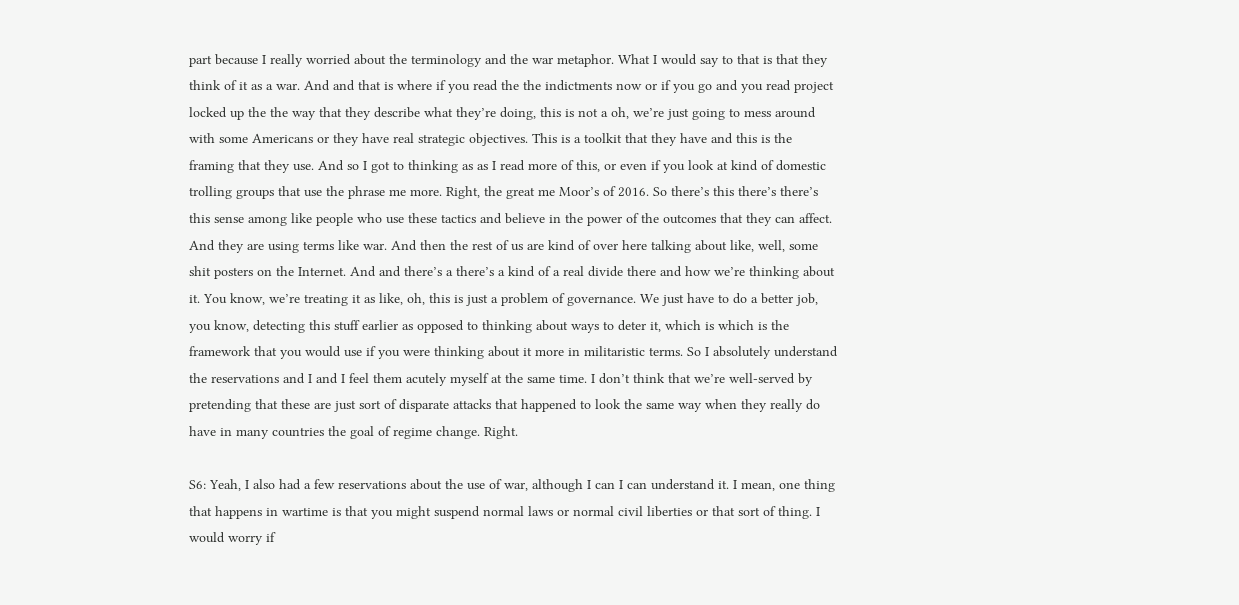part because I really worried about the terminology and the war metaphor. What I would say to that is that they think of it as a war. And and that is where if you read the the indictments now or if you go and you read project locked up the the way that they describe what they’re doing, this is not a oh, we’re just going to mess around with some Americans or they have real strategic objectives. This is a toolkit that they have and this is the framing that they use. And so I got to thinking as as I read more of this, or even if you look at kind of domestic trolling groups that use the phrase me more. Right, the great me Moor’s of 2016. So there’s this there’s there’s this sense among like people who use these tactics and believe in the power of the outcomes that they can affect. And they are using terms like war. And then the rest of us are kind of over here talking about like, well, some shit posters on the Internet. And and there’s a there’s a kind of a real divide there and how we’re thinking about it. You know, we’re treating it as like, oh, this is just a problem of governance. We just have to do a better job, you know, detecting this stuff earlier as opposed to thinking about ways to deter it, which is which is the framework that you would use if you were thinking about it more in militaristic terms. So I absolutely understand the reservations and I and I feel them acutely myself at the same time. I don’t think that we’re well-served by pretending that these are just sort of disparate attacks that happened to look the same way when they really do have in many countries the goal of regime change. Right.

S6: Yeah, I also had a few reservations about the use of war, although I can I can understand it. I mean, one thing that happens in wartime is that you might suspend normal laws or normal civil liberties or that sort of thing. I would worry if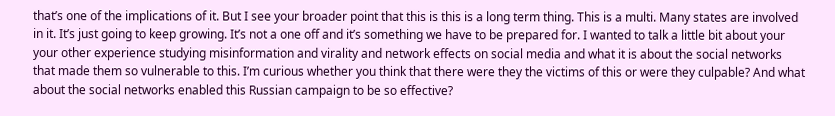that’s one of the implications of it. But I see your broader point that this is this is a long term thing. This is a multi. Many states are involved in it. It’s just going to keep growing. It’s not a one off and it’s something we have to be prepared for. I wanted to talk a little bit about your your other experience studying misinformation and virality and network effects on social media and what it is about the social networks that made them so vulnerable to this. I’m curious whether you think that there were they the victims of this or were they culpable? And what about the social networks enabled this Russian campaign to be so effective?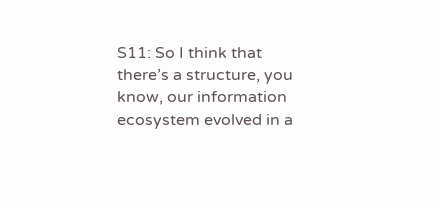S11: So I think that there’s a structure, you know, our information ecosystem evolved in a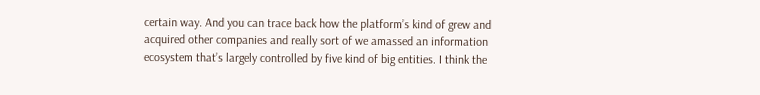certain way. And you can trace back how the platform’s kind of grew and acquired other companies and really sort of we amassed an information ecosystem that’s largely controlled by five kind of big entities. I think the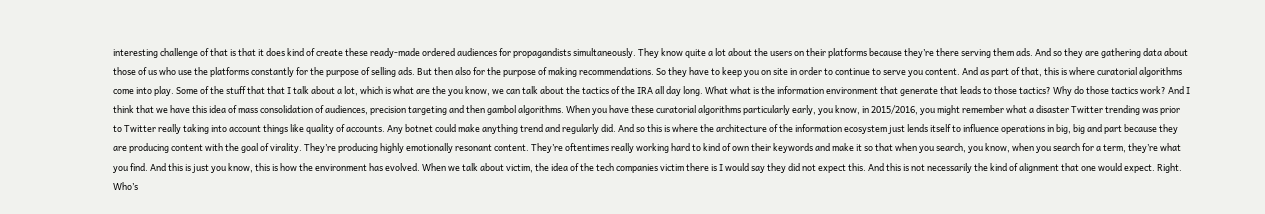interesting challenge of that is that it does kind of create these ready-made ordered audiences for propagandists simultaneously. They know quite a lot about the users on their platforms because they’re there serving them ads. And so they are gathering data about those of us who use the platforms constantly for the purpose of selling ads. But then also for the purpose of making recommendations. So they have to keep you on site in order to continue to serve you content. And as part of that, this is where curatorial algorithms come into play. Some of the stuff that that I talk about a lot, which is what are the you know, we can talk about the tactics of the IRA all day long. What what is the information environment that generate that leads to those tactics? Why do those tactics work? And I think that we have this idea of mass consolidation of audiences, precision targeting and then gambol algorithms. When you have these curatorial algorithms particularly early, you know, in 2015/2016, you might remember what a disaster Twitter trending was prior to Twitter really taking into account things like quality of accounts. Any botnet could make anything trend and regularly did. And so this is where the architecture of the information ecosystem just lends itself to influence operations in big, big and part because they are producing content with the goal of virality. They’re producing highly emotionally resonant content. They’re oftentimes really working hard to kind of own their keywords and make it so that when you search, you know, when you search for a term, they’re what you find. And this is just you know, this is how the environment has evolved. When we talk about victim, the idea of the tech companies victim there is I would say they did not expect this. And this is not necessarily the kind of alignment that one would expect. Right. Who’s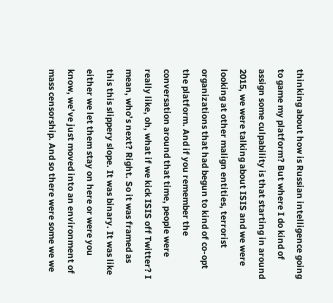thinking about how is Russian intelligence going to game my platform? But where I do kind of assign some culpability is that starting in around 2015, we were talking about ISIS and we were looking at other malign entities, terrorist organizations that had begun to kind of co-opt the platform. And if you remember the conversation around that time, people were really like, oh, what if we kick ISIS off Twitter? I mean, who’s next? Right. So it was framed as this this slippery slope. It was binary. It was like either we let them stay on here or were you know, we’ve just moved into an environment of mass censorship. And so there were some we we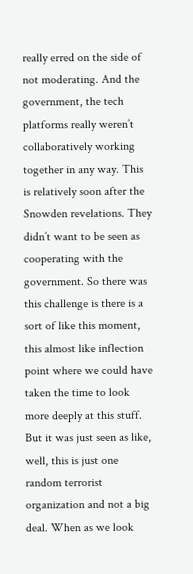really erred on the side of not moderating. And the government, the tech platforms really weren’t collaboratively working together in any way. This is relatively soon after the Snowden revelations. They didn’t want to be seen as cooperating with the government. So there was this challenge is there is a sort of like this moment, this almost like inflection point where we could have taken the time to look more deeply at this stuff. But it was just seen as like, well, this is just one random terrorist organization and not a big deal. When as we look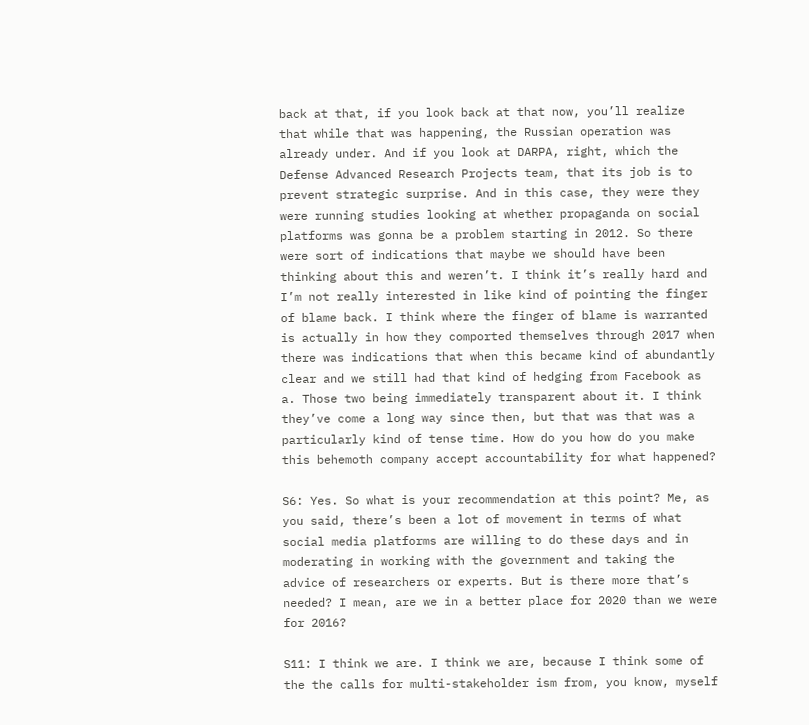back at that, if you look back at that now, you’ll realize that while that was happening, the Russian operation was already under. And if you look at DARPA, right, which the Defense Advanced Research Projects team, that its job is to prevent strategic surprise. And in this case, they were they were running studies looking at whether propaganda on social platforms was gonna be a problem starting in 2012. So there were sort of indications that maybe we should have been thinking about this and weren’t. I think it’s really hard and I’m not really interested in like kind of pointing the finger of blame back. I think where the finger of blame is warranted is actually in how they comported themselves through 2017 when there was indications that when this became kind of abundantly clear and we still had that kind of hedging from Facebook as a. Those two being immediately transparent about it. I think they’ve come a long way since then, but that was that was a particularly kind of tense time. How do you how do you make this behemoth company accept accountability for what happened?

S6: Yes. So what is your recommendation at this point? Me, as you said, there’s been a lot of movement in terms of what social media platforms are willing to do these days and in moderating in working with the government and taking the advice of researchers or experts. But is there more that’s needed? I mean, are we in a better place for 2020 than we were for 2016?

S11: I think we are. I think we are, because I think some of the the calls for multi-stakeholder ism from, you know, myself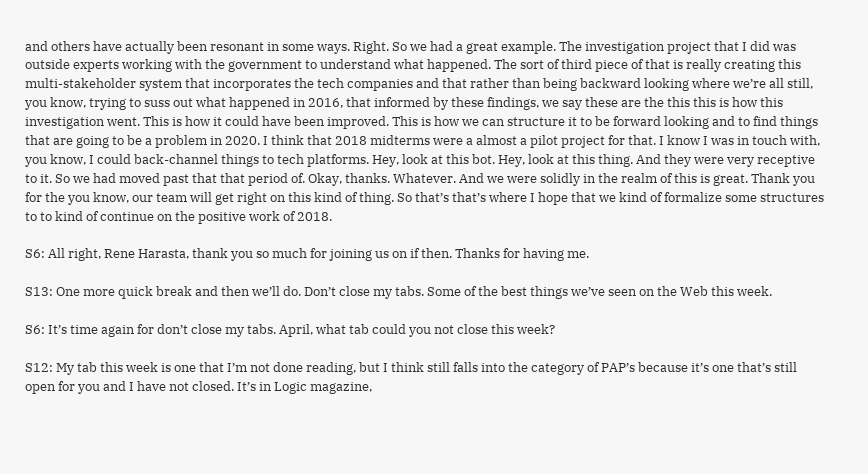and others have actually been resonant in some ways. Right. So we had a great example. The investigation project that I did was outside experts working with the government to understand what happened. The sort of third piece of that is really creating this multi-stakeholder system that incorporates the tech companies and that rather than being backward looking where we’re all still, you know, trying to suss out what happened in 2016, that informed by these findings, we say these are the this this is how this investigation went. This is how it could have been improved. This is how we can structure it to be forward looking and to find things that are going to be a problem in 2020. I think that 2018 midterms were a almost a pilot project for that. I know I was in touch with, you know, I could back-channel things to tech platforms. Hey, look at this bot. Hey, look at this thing. And they were very receptive to it. So we had moved past that that period of. Okay, thanks. Whatever. And we were solidly in the realm of this is great. Thank you for the you know, our team will get right on this kind of thing. So that’s that’s where I hope that we kind of formalize some structures to to kind of continue on the positive work of 2018.

S6: All right, Rene Harasta, thank you so much for joining us on if then. Thanks for having me.

S13: One more quick break and then we’ll do. Don’t close my tabs. Some of the best things we’ve seen on the Web this week.

S6: It’s time again for don’t close my tabs. April, what tab could you not close this week?

S12: My tab this week is one that I’m not done reading, but I think still falls into the category of PAP’s because it’s one that’s still open for you and I have not closed. It’s in Logic magazine,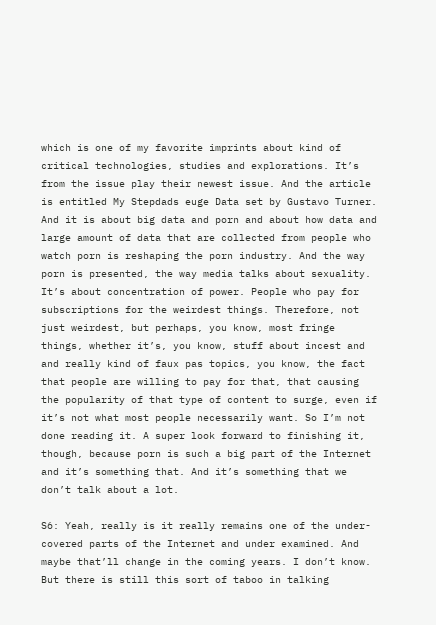which is one of my favorite imprints about kind of critical technologies, studies and explorations. It’s from the issue play their newest issue. And the article is entitled My Stepdads euge Data set by Gustavo Turner. And it is about big data and porn and about how data and large amount of data that are collected from people who watch porn is reshaping the porn industry. And the way porn is presented, the way media talks about sexuality. It’s about concentration of power. People who pay for subscriptions for the weirdest things. Therefore, not just weirdest, but perhaps, you know, most fringe things, whether it’s, you know, stuff about incest and and really kind of faux pas topics, you know, the fact that people are willing to pay for that, that causing the popularity of that type of content to surge, even if it’s not what most people necessarily want. So I’m not done reading it. A super look forward to finishing it, though, because porn is such a big part of the Internet and it’s something that. And it’s something that we don’t talk about a lot.

S6: Yeah, really is it really remains one of the under-covered parts of the Internet and under examined. And maybe that’ll change in the coming years. I don’t know. But there is still this sort of taboo in talking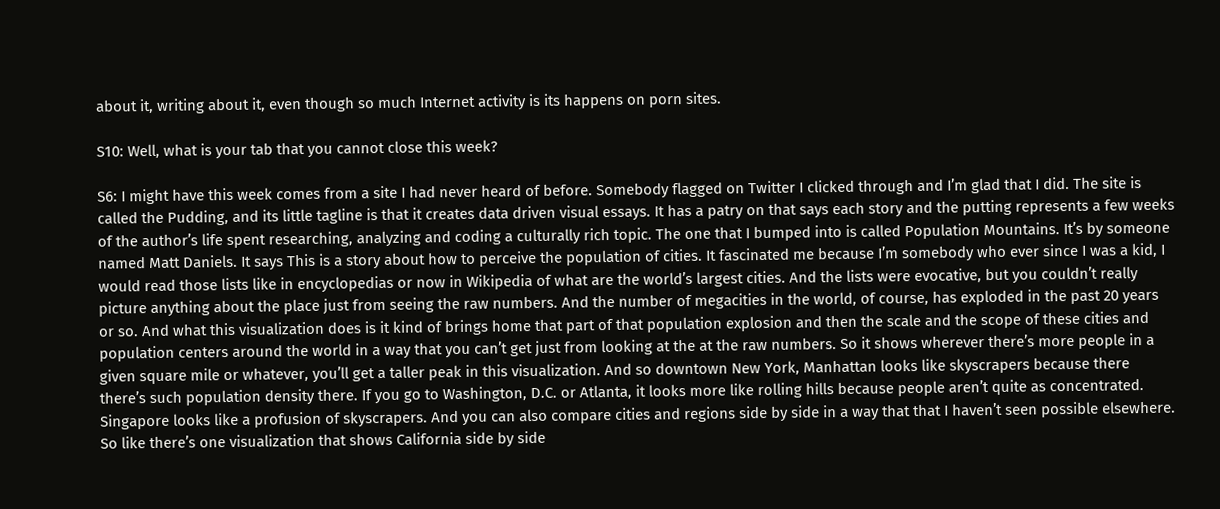about it, writing about it, even though so much Internet activity is its happens on porn sites.

S10: Well, what is your tab that you cannot close this week?

S6: I might have this week comes from a site I had never heard of before. Somebody flagged on Twitter I clicked through and I’m glad that I did. The site is called the Pudding, and its little tagline is that it creates data driven visual essays. It has a patry on that says each story and the putting represents a few weeks of the author’s life spent researching, analyzing and coding a culturally rich topic. The one that I bumped into is called Population Mountains. It’s by someone named Matt Daniels. It says This is a story about how to perceive the population of cities. It fascinated me because I’m somebody who ever since I was a kid, I would read those lists like in encyclopedias or now in Wikipedia of what are the world’s largest cities. And the lists were evocative, but you couldn’t really picture anything about the place just from seeing the raw numbers. And the number of megacities in the world, of course, has exploded in the past 20 years or so. And what this visualization does is it kind of brings home that part of that population explosion and then the scale and the scope of these cities and population centers around the world in a way that you can’t get just from looking at the at the raw numbers. So it shows wherever there’s more people in a given square mile or whatever, you’ll get a taller peak in this visualization. And so downtown New York, Manhattan looks like skyscrapers because there there’s such population density there. If you go to Washington, D.C. or Atlanta, it looks more like rolling hills because people aren’t quite as concentrated. Singapore looks like a profusion of skyscrapers. And you can also compare cities and regions side by side in a way that that I haven’t seen possible elsewhere. So like there’s one visualization that shows California side by side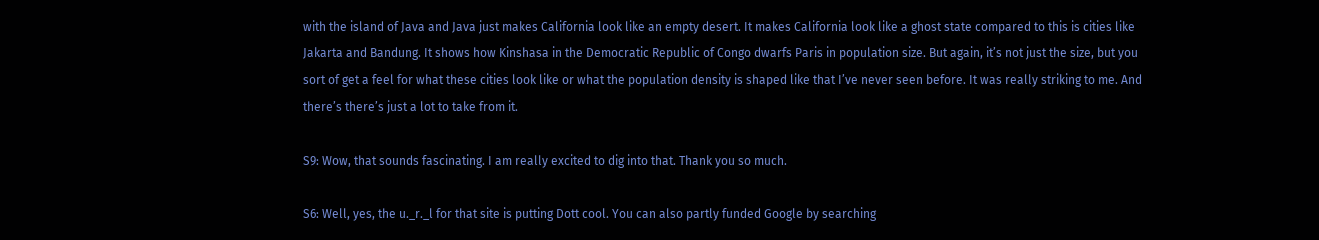with the island of Java and Java just makes California look like an empty desert. It makes California look like a ghost state compared to this is cities like Jakarta and Bandung. It shows how Kinshasa in the Democratic Republic of Congo dwarfs Paris in population size. But again, it’s not just the size, but you sort of get a feel for what these cities look like or what the population density is shaped like that I’ve never seen before. It was really striking to me. And there’s there’s just a lot to take from it.

S9: Wow, that sounds fascinating. I am really excited to dig into that. Thank you so much.

S6: Well, yes, the u._r._l for that site is putting Dott cool. You can also partly funded Google by searching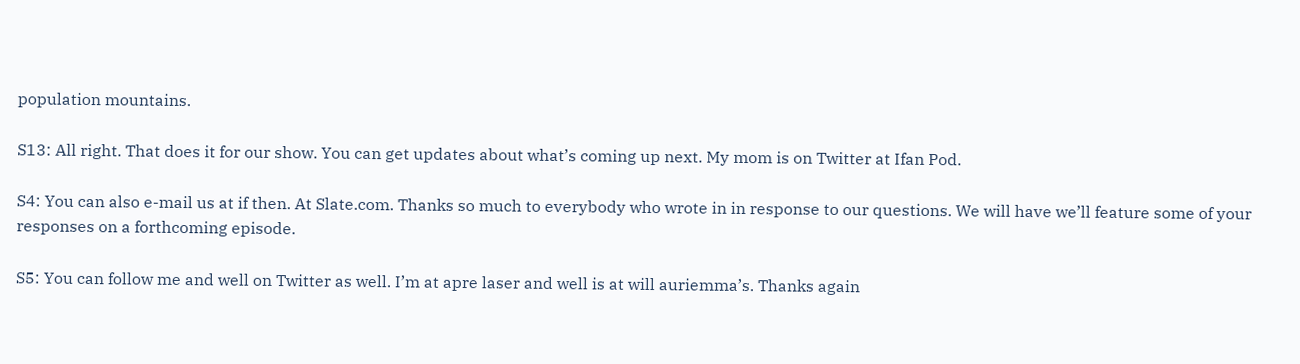population mountains.

S13: All right. That does it for our show. You can get updates about what’s coming up next. My mom is on Twitter at Ifan Pod.

S4: You can also e-mail us at if then. At Slate.com. Thanks so much to everybody who wrote in in response to our questions. We will have we’ll feature some of your responses on a forthcoming episode.

S5: You can follow me and well on Twitter as well. I’m at apre laser and well is at will auriemma’s. Thanks again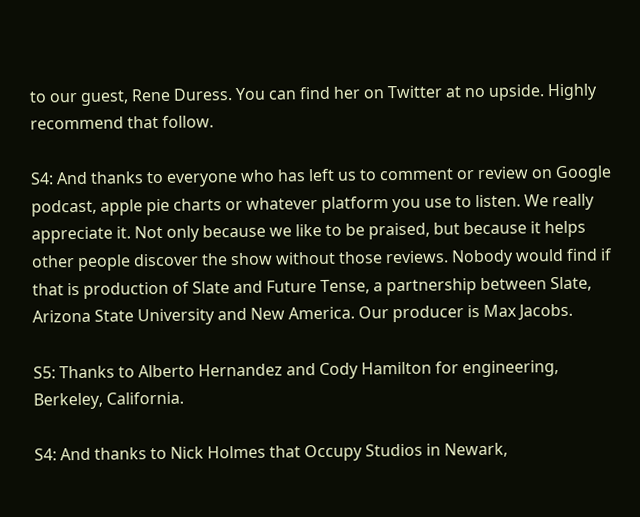to our guest, Rene Duress. You can find her on Twitter at no upside. Highly recommend that follow.

S4: And thanks to everyone who has left us to comment or review on Google podcast, apple pie charts or whatever platform you use to listen. We really appreciate it. Not only because we like to be praised, but because it helps other people discover the show without those reviews. Nobody would find if that is production of Slate and Future Tense, a partnership between Slate, Arizona State University and New America. Our producer is Max Jacobs.

S5: Thanks to Alberto Hernandez and Cody Hamilton for engineering, Berkeley, California.

S4: And thanks to Nick Holmes that Occupy Studios in Newark,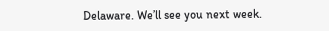Delaware. We’ll see you next week.